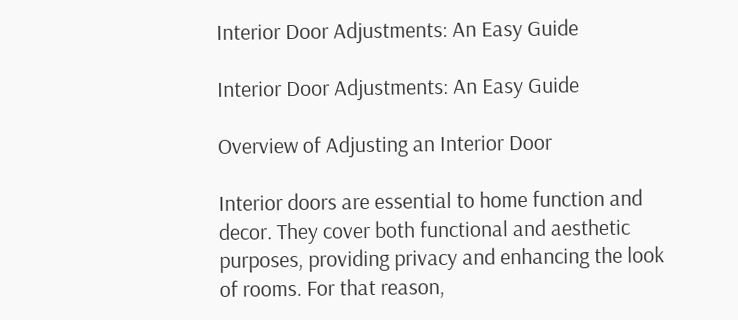Interior Door Adjustments: An Easy Guide

Interior Door Adjustments: An Easy Guide

Overview of Adjusting an Interior Door

Interior doors are essential to home function and decor. They cover both functional and aesthetic purposes, providing privacy and enhancing the look of rooms. For that reason,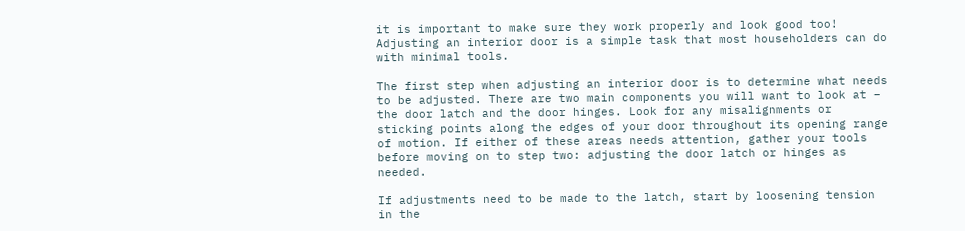it is important to make sure they work properly and look good too! Adjusting an interior door is a simple task that most householders can do with minimal tools.

The first step when adjusting an interior door is to determine what needs to be adjusted. There are two main components you will want to look at – the door latch and the door hinges. Look for any misalignments or sticking points along the edges of your door throughout its opening range of motion. If either of these areas needs attention, gather your tools before moving on to step two: adjusting the door latch or hinges as needed.

If adjustments need to be made to the latch, start by loosening tension in the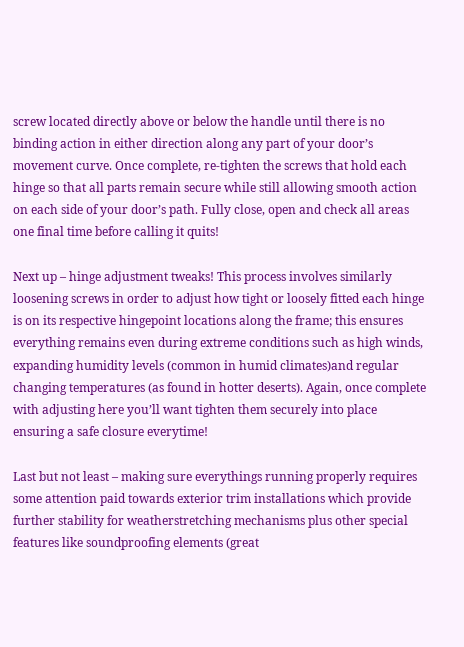screw located directly above or below the handle until there is no binding action in either direction along any part of your door’s movement curve. Once complete, re-tighten the screws that hold each hinge so that all parts remain secure while still allowing smooth action on each side of your door’s path. Fully close, open and check all areas one final time before calling it quits!

Next up – hinge adjustment tweaks! This process involves similarly loosening screws in order to adjust how tight or loosely fitted each hinge is on its respective hingepoint locations along the frame; this ensures everything remains even during extreme conditions such as high winds, expanding humidity levels (common in humid climates)and regular changing temperatures (as found in hotter deserts). Again, once complete with adjusting here you’ll want tighten them securely into place ensuring a safe closure everytime!

Last but not least – making sure everythings running properly requires some attention paid towards exterior trim installations which provide further stability for weatherstretching mechanisms plus other special features like soundproofing elements (great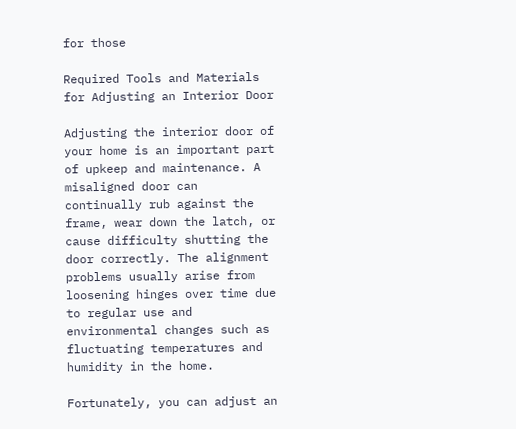for those

Required Tools and Materials for Adjusting an Interior Door

Adjusting the interior door of your home is an important part of upkeep and maintenance. A misaligned door can continually rub against the frame, wear down the latch, or cause difficulty shutting the door correctly. The alignment problems usually arise from loosening hinges over time due to regular use and environmental changes such as fluctuating temperatures and humidity in the home.

Fortunately, you can adjust an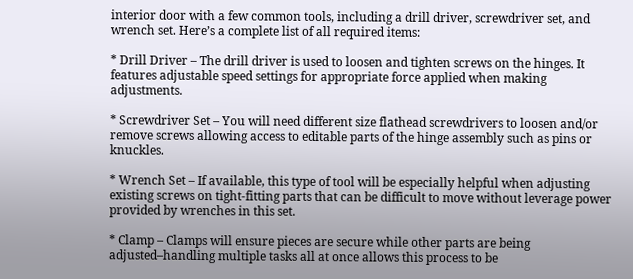interior door with a few common tools, including a drill driver, screwdriver set, and wrench set. Here’s a complete list of all required items:

* Drill Driver – The drill driver is used to loosen and tighten screws on the hinges. It features adjustable speed settings for appropriate force applied when making adjustments.

* Screwdriver Set – You will need different size flathead screwdrivers to loosen and/or remove screws allowing access to editable parts of the hinge assembly such as pins or knuckles.

* Wrench Set – If available, this type of tool will be especially helpful when adjusting existing screws on tight-fitting parts that can be difficult to move without leverage power provided by wrenches in this set.

* Clamp – Clamps will ensure pieces are secure while other parts are being adjusted–handling multiple tasks all at once allows this process to be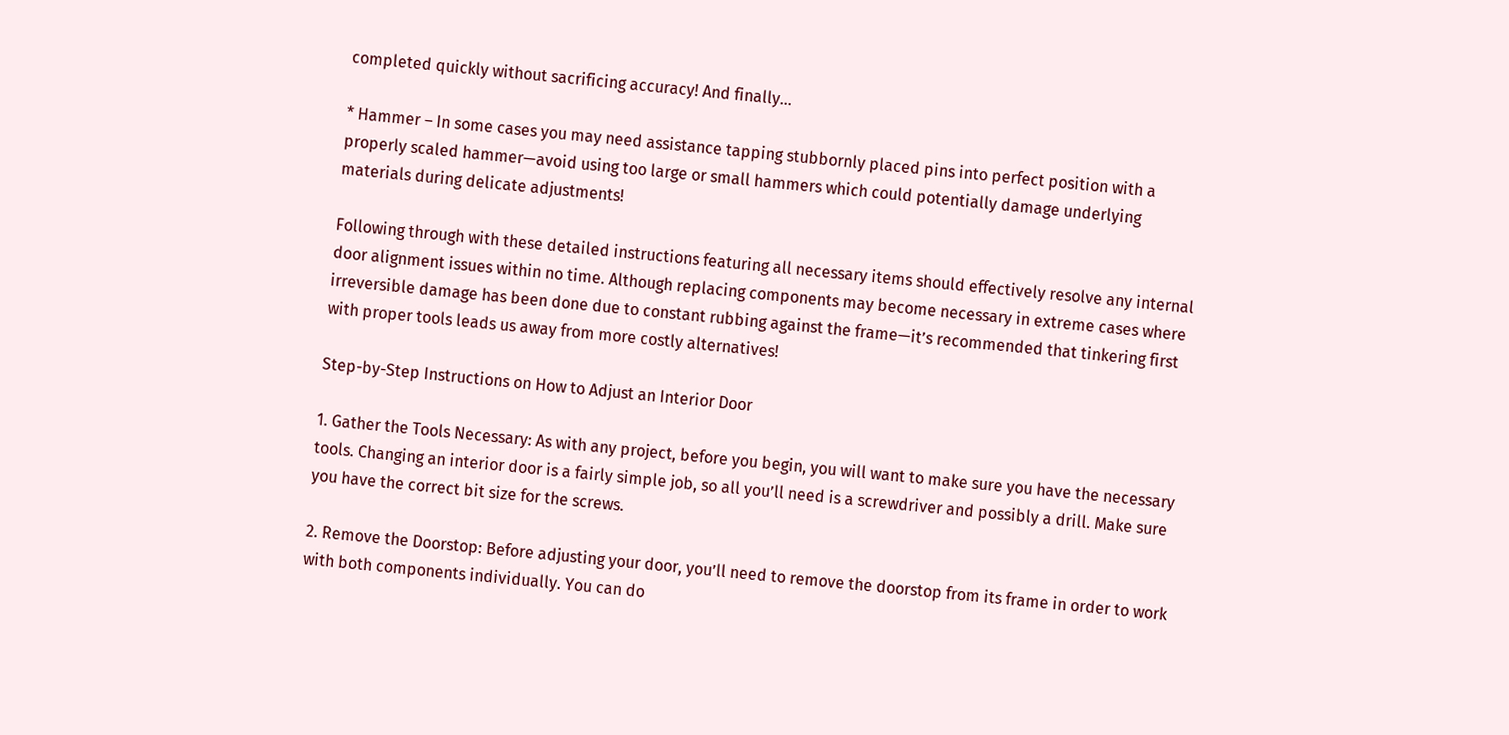completed quickly without sacrificing accuracy! And finally…

* Hammer – In some cases you may need assistance tapping stubbornly placed pins into perfect position with a properly scaled hammer—avoid using too large or small hammers which could potentially damage underlying materials during delicate adjustments!

Following through with these detailed instructions featuring all necessary items should effectively resolve any internal door alignment issues within no time. Although replacing components may become necessary in extreme cases where irreversible damage has been done due to constant rubbing against the frame—it’s recommended that tinkering first with proper tools leads us away from more costly alternatives!

Step-by-Step Instructions on How to Adjust an Interior Door

1. Gather the Tools Necessary: As with any project, before you begin, you will want to make sure you have the necessary tools. Changing an interior door is a fairly simple job, so all you’ll need is a screwdriver and possibly a drill. Make sure you have the correct bit size for the screws.

2. Remove the Doorstop: Before adjusting your door, you’ll need to remove the doorstop from its frame in order to work with both components individually. You can do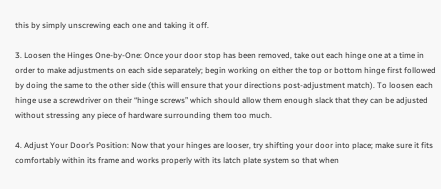this by simply unscrewing each one and taking it off.

3. Loosen the Hinges One-by-One: Once your door stop has been removed, take out each hinge one at a time in order to make adjustments on each side separately; begin working on either the top or bottom hinge first followed by doing the same to the other side (this will ensure that your directions post-adjustment match). To loosen each hinge use a screwdriver on their “hinge screws” which should allow them enough slack that they can be adjusted without stressing any piece of hardware surrounding them too much.

4. Adjust Your Door’s Position: Now that your hinges are looser, try shifting your door into place; make sure it fits comfortably within its frame and works properly with its latch plate system so that when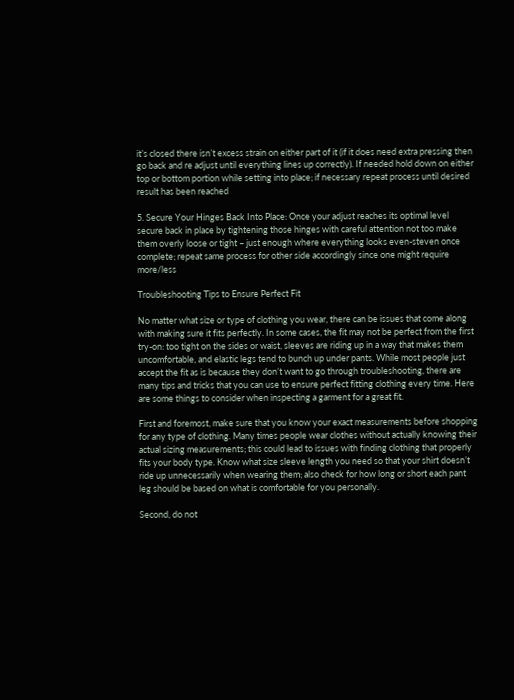it’s closed there isn’t excess strain on either part of it (if it does need extra pressing then go back and re adjust until everything lines up correctly). If needed hold down on either top or bottom portion while setting into place; if necessary repeat process until desired result has been reached

5. Secure Your Hinges Back Into Place: Once your adjust reaches its optimal level secure back in place by tightening those hinges with careful attention not too make them overly loose or tight – just enough where everything looks even-steven once complete; repeat same process for other side accordingly since one might require more/less

Troubleshooting Tips to Ensure Perfect Fit

No matter what size or type of clothing you wear, there can be issues that come along with making sure it fits perfectly. In some cases, the fit may not be perfect from the first try-on: too tight on the sides or waist, sleeves are riding up in a way that makes them uncomfortable, and elastic legs tend to bunch up under pants. While most people just accept the fit as is because they don’t want to go through troubleshooting, there are many tips and tricks that you can use to ensure perfect fitting clothing every time. Here are some things to consider when inspecting a garment for a great fit.

First and foremost, make sure that you know your exact measurements before shopping for any type of clothing. Many times people wear clothes without actually knowing their actual sizing measurements; this could lead to issues with finding clothing that properly fits your body type. Know what size sleeve length you need so that your shirt doesn’t ride up unnecessarily when wearing them; also check for how long or short each pant leg should be based on what is comfortable for you personally.

Second, do not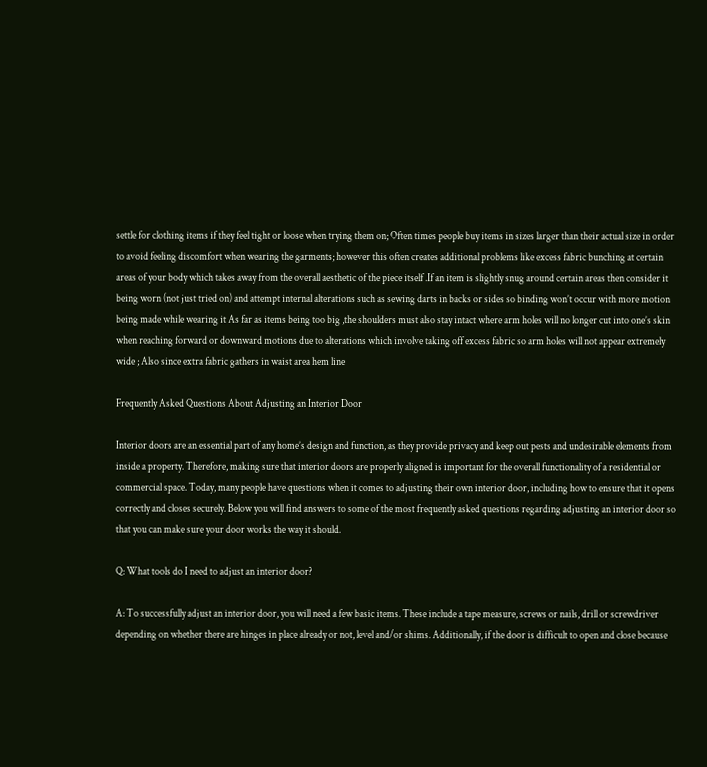settle for clothing items if they feel tight or loose when trying them on; Often times people buy items in sizes larger than their actual size in order to avoid feeling discomfort when wearing the garments; however this often creates additional problems like excess fabric bunching at certain areas of your body which takes away from the overall aesthetic of the piece itself .If an item is slightly snug around certain areas then consider it being worn (not just tried on) and attempt internal alterations such as sewing darts in backs or sides so binding won’t occur with more motion being made while wearing it As far as items being too big ,the shoulders must also stay intact where arm holes will no longer cut into one’s skin when reaching forward or downward motions due to alterations which involve taking off excess fabric so arm holes will not appear extremely wide ; Also since extra fabric gathers in waist area hem line

Frequently Asked Questions About Adjusting an Interior Door

Interior doors are an essential part of any home’s design and function, as they provide privacy and keep out pests and undesirable elements from inside a property. Therefore, making sure that interior doors are properly aligned is important for the overall functionality of a residential or commercial space. Today, many people have questions when it comes to adjusting their own interior door, including how to ensure that it opens correctly and closes securely. Below you will find answers to some of the most frequently asked questions regarding adjusting an interior door so that you can make sure your door works the way it should.

Q: What tools do I need to adjust an interior door?

A: To successfully adjust an interior door, you will need a few basic items. These include a tape measure, screws or nails, drill or screwdriver depending on whether there are hinges in place already or not, level and/or shims. Additionally, if the door is difficult to open and close because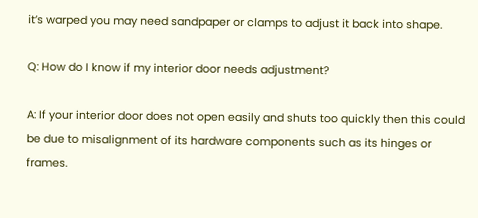it’s warped you may need sandpaper or clamps to adjust it back into shape.

Q: How do I know if my interior door needs adjustment?

A: If your interior door does not open easily and shuts too quickly then this could be due to misalignment of its hardware components such as its hinges or frames.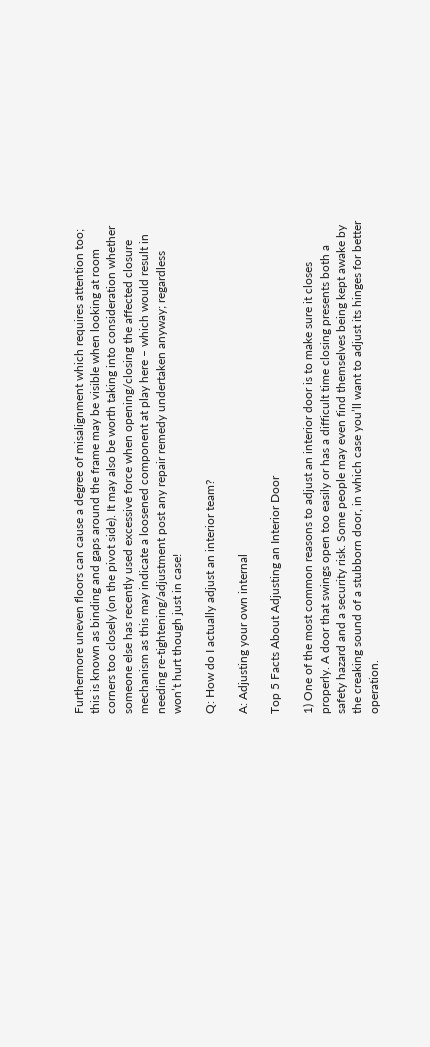Furthermore uneven floors can cause a degree of misalignment which requires attention too; this is known as binding and gaps around the frame may be visible when looking at room corners too closely (on the pivot side). It may also be worth taking into consideration whether someone else has recently used excessive force when opening/closing the affected closure mechanism as this may indicate a loosened component at play here – which would result in needing re-tightening/adjustment post any repair remedy undertaken anyway; regardless won’t hurt though just in case!

Q: How do I actually adjust an interior team?

A: Adjusting your own internal

Top 5 Facts About Adjusting an Interior Door

1) One of the most common reasons to adjust an interior door is to make sure it closes properly. A door that swings open too easily or has a difficult time closing presents both a safety hazard and a security risk. Some people may even find themselves being kept awake by the creaking sound of a stubborn door, in which case you’ll want to adjust its hinges for better operation.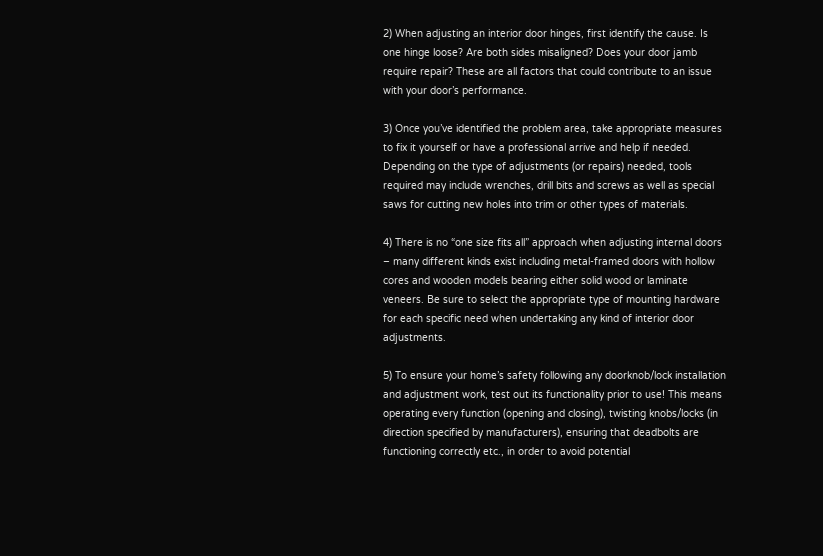2) When adjusting an interior door hinges, first identify the cause. Is one hinge loose? Are both sides misaligned? Does your door jamb require repair? These are all factors that could contribute to an issue with your door’s performance.

3) Once you’ve identified the problem area, take appropriate measures to fix it yourself or have a professional arrive and help if needed. Depending on the type of adjustments (or repairs) needed, tools required may include wrenches, drill bits and screws as well as special saws for cutting new holes into trim or other types of materials.

4) There is no “one size fits all” approach when adjusting internal doors – many different kinds exist including metal-framed doors with hollow cores and wooden models bearing either solid wood or laminate veneers. Be sure to select the appropriate type of mounting hardware for each specific need when undertaking any kind of interior door adjustments.

5) To ensure your home’s safety following any doorknob/lock installation and adjustment work, test out its functionality prior to use! This means operating every function (opening and closing), twisting knobs/locks (in direction specified by manufacturers), ensuring that deadbolts are functioning correctly etc., in order to avoid potential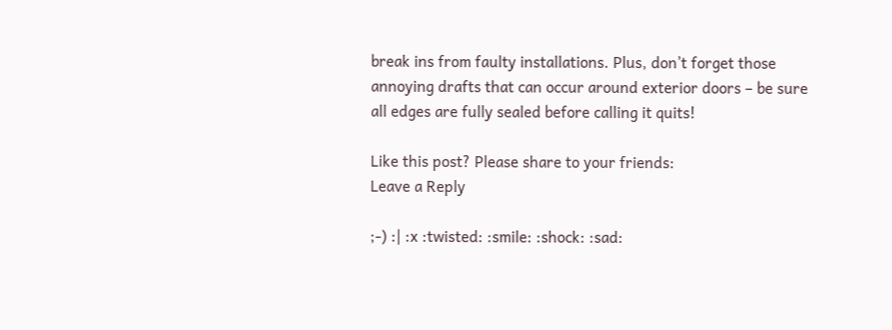break ins from faulty installations. Plus, don’t forget those annoying drafts that can occur around exterior doors – be sure all edges are fully sealed before calling it quits!

Like this post? Please share to your friends:
Leave a Reply

;-) :| :x :twisted: :smile: :shock: :sad: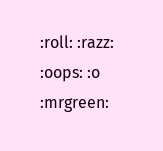:roll: :razz: :oops: :o :mrgreen: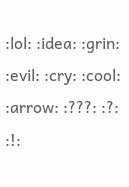:lol: :idea: :grin: :evil: :cry: :cool: :arrow: :???: :?: :!: